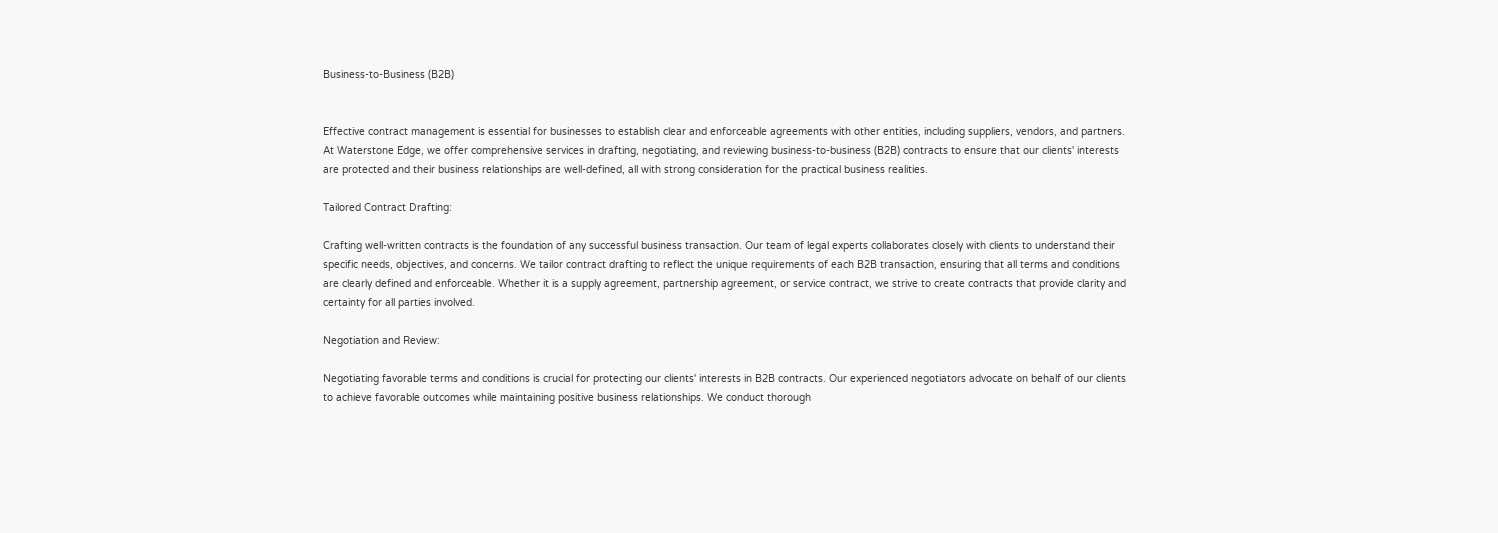Business-to-Business (B2B)


Effective contract management is essential for businesses to establish clear and enforceable agreements with other entities, including suppliers, vendors, and partners. At Waterstone Edge, we offer comprehensive services in drafting, negotiating, and reviewing business-to-business (B2B) contracts to ensure that our clients' interests are protected and their business relationships are well-defined, all with strong consideration for the practical business realities.

Tailored Contract Drafting:

Crafting well-written contracts is the foundation of any successful business transaction. Our team of legal experts collaborates closely with clients to understand their specific needs, objectives, and concerns. We tailor contract drafting to reflect the unique requirements of each B2B transaction, ensuring that all terms and conditions are clearly defined and enforceable. Whether it is a supply agreement, partnership agreement, or service contract, we strive to create contracts that provide clarity and certainty for all parties involved.

Negotiation and Review:

Negotiating favorable terms and conditions is crucial for protecting our clients' interests in B2B contracts. Our experienced negotiators advocate on behalf of our clients to achieve favorable outcomes while maintaining positive business relationships. We conduct thorough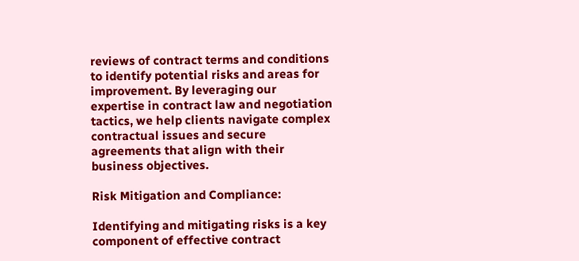reviews of contract terms and conditions to identify potential risks and areas for improvement. By leveraging our expertise in contract law and negotiation tactics, we help clients navigate complex contractual issues and secure agreements that align with their business objectives.

Risk Mitigation and Compliance:

Identifying and mitigating risks is a key component of effective contract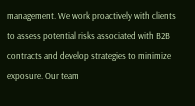management. We work proactively with clients to assess potential risks associated with B2B contracts and develop strategies to minimize exposure. Our team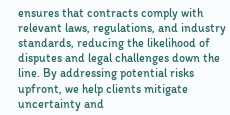ensures that contracts comply with relevant laws, regulations, and industry standards, reducing the likelihood of disputes and legal challenges down the line. By addressing potential risks upfront, we help clients mitigate uncertainty and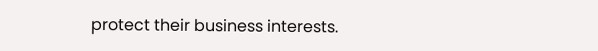protect their business interests.